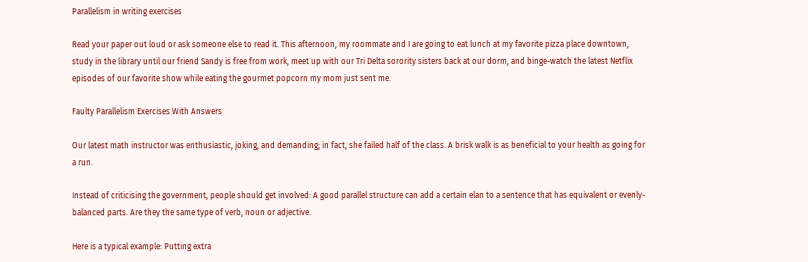Parallelism in writing exercises

Read your paper out loud or ask someone else to read it. This afternoon, my roommate and I are going to eat lunch at my favorite pizza place downtown, study in the library until our friend Sandy is free from work, meet up with our Tri Delta sorority sisters back at our dorm, and binge-watch the latest Netflix episodes of our favorite show while eating the gourmet popcorn my mom just sent me.

Faulty Parallelism Exercises With Answers

Our latest math instructor was enthusiastic, joking, and demanding; in fact, she failed half of the class. A brisk walk is as beneficial to your health as going for a run.

Instead of criticising the government, people should get involved: A good parallel structure can add a certain elan to a sentence that has equivalent or evenly-balanced parts. Are they the same type of verb, noun or adjective.

Here is a typical example: Putting extra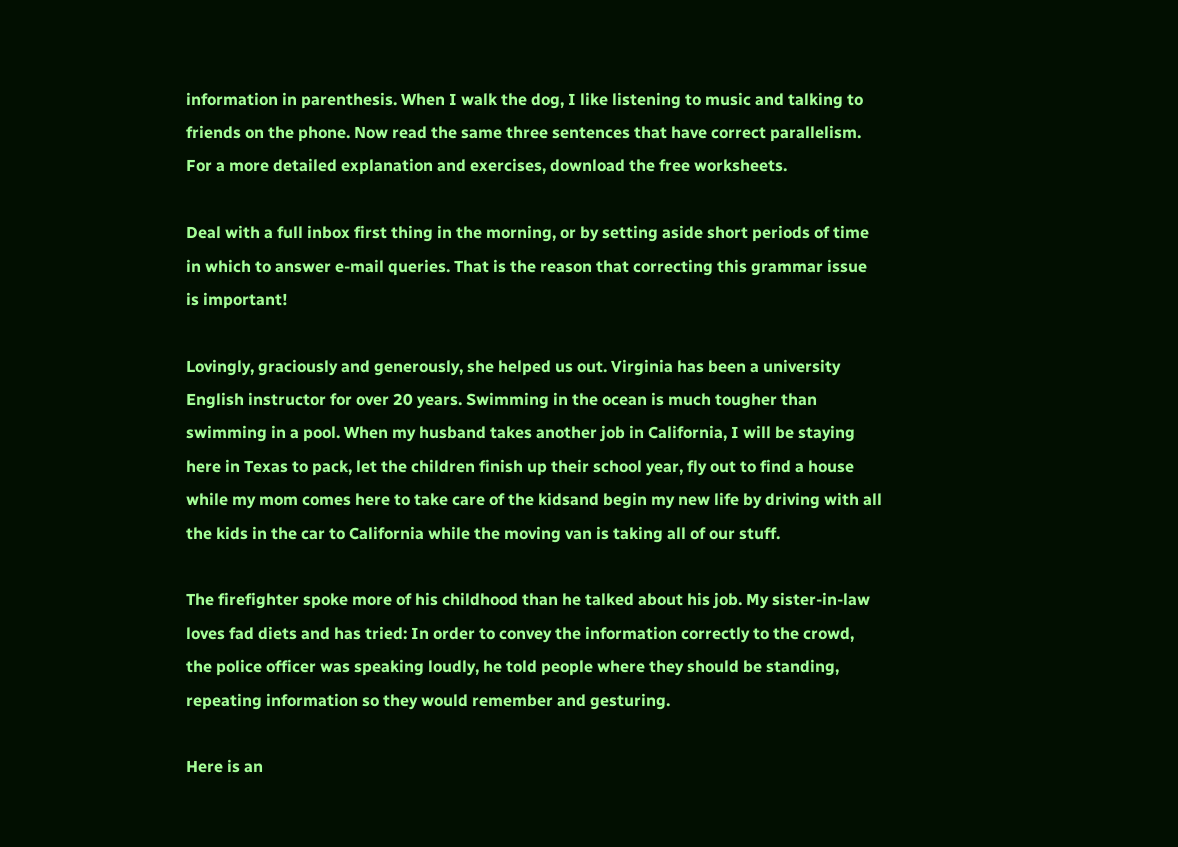information in parenthesis. When I walk the dog, I like listening to music and talking to friends on the phone. Now read the same three sentences that have correct parallelism. For a more detailed explanation and exercises, download the free worksheets.

Deal with a full inbox first thing in the morning, or by setting aside short periods of time in which to answer e-mail queries. That is the reason that correcting this grammar issue is important!

Lovingly, graciously and generously, she helped us out. Virginia has been a university English instructor for over 20 years. Swimming in the ocean is much tougher than swimming in a pool. When my husband takes another job in California, I will be staying here in Texas to pack, let the children finish up their school year, fly out to find a house while my mom comes here to take care of the kidsand begin my new life by driving with all the kids in the car to California while the moving van is taking all of our stuff.

The firefighter spoke more of his childhood than he talked about his job. My sister-in-law loves fad diets and has tried: In order to convey the information correctly to the crowd, the police officer was speaking loudly, he told people where they should be standing, repeating information so they would remember and gesturing.

Here is an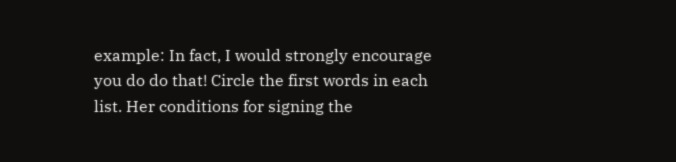example: In fact, I would strongly encourage you do do that! Circle the first words in each list. Her conditions for signing the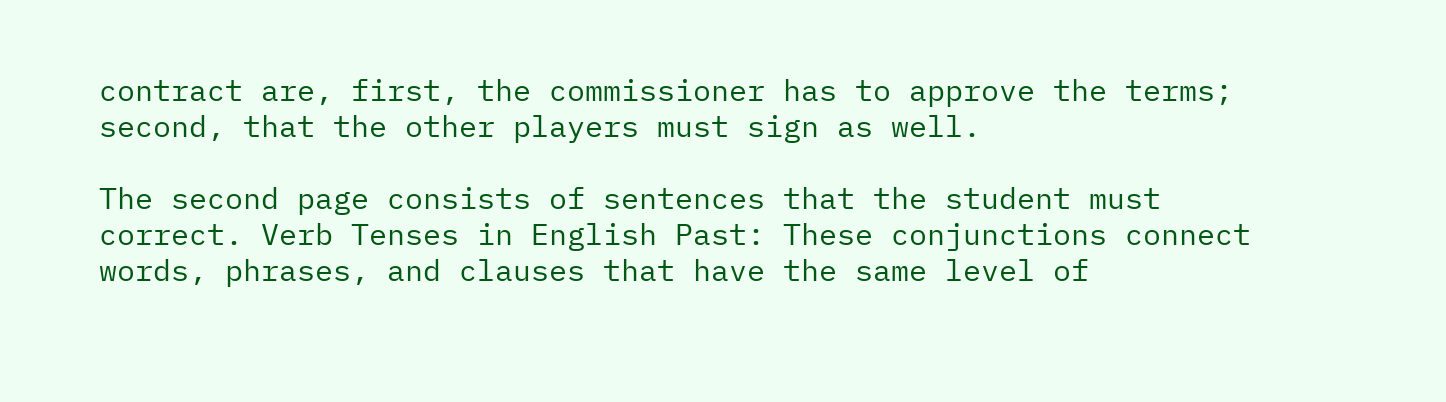contract are, first, the commissioner has to approve the terms; second, that the other players must sign as well.

The second page consists of sentences that the student must correct. Verb Tenses in English Past: These conjunctions connect words, phrases, and clauses that have the same level of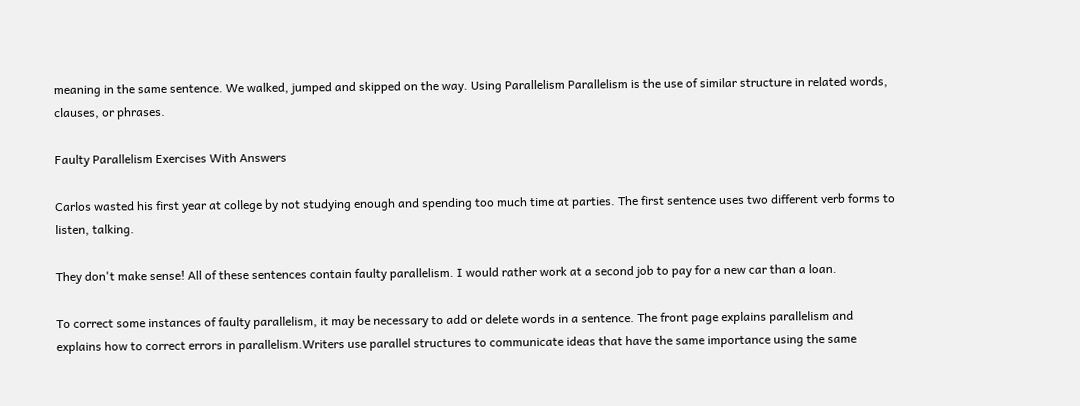meaning in the same sentence. We walked, jumped and skipped on the way. Using Parallelism Parallelism is the use of similar structure in related words, clauses, or phrases.

Faulty Parallelism Exercises With Answers

Carlos wasted his first year at college by not studying enough and spending too much time at parties. The first sentence uses two different verb forms to listen, talking.

They don't make sense! All of these sentences contain faulty parallelism. I would rather work at a second job to pay for a new car than a loan.

To correct some instances of faulty parallelism, it may be necessary to add or delete words in a sentence. The front page explains parallelism and explains how to correct errors in parallelism.Writers use parallel structures to communicate ideas that have the same importance using the same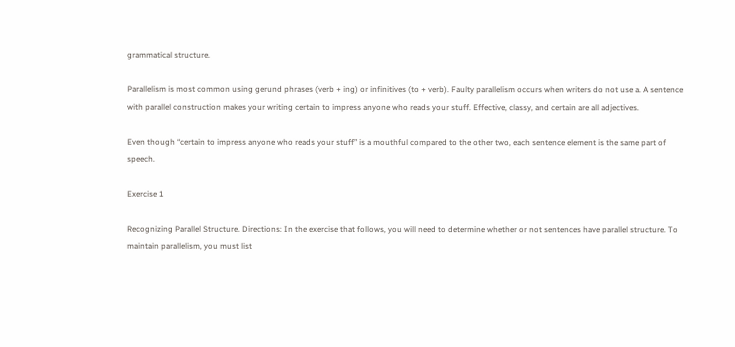grammatical structure.

Parallelism is most common using gerund phrases (verb + ing) or infinitives (to + verb). Faulty parallelism occurs when writers do not use a. A sentence with parallel construction makes your writing certain to impress anyone who reads your stuff. Effective, classy, and certain are all adjectives.

Even though “certain to impress anyone who reads your stuff” is a mouthful compared to the other two, each sentence element is the same part of speech.

Exercise 1

Recognizing Parallel Structure. Directions: In the exercise that follows, you will need to determine whether or not sentences have parallel structure. To maintain parallelism, you must list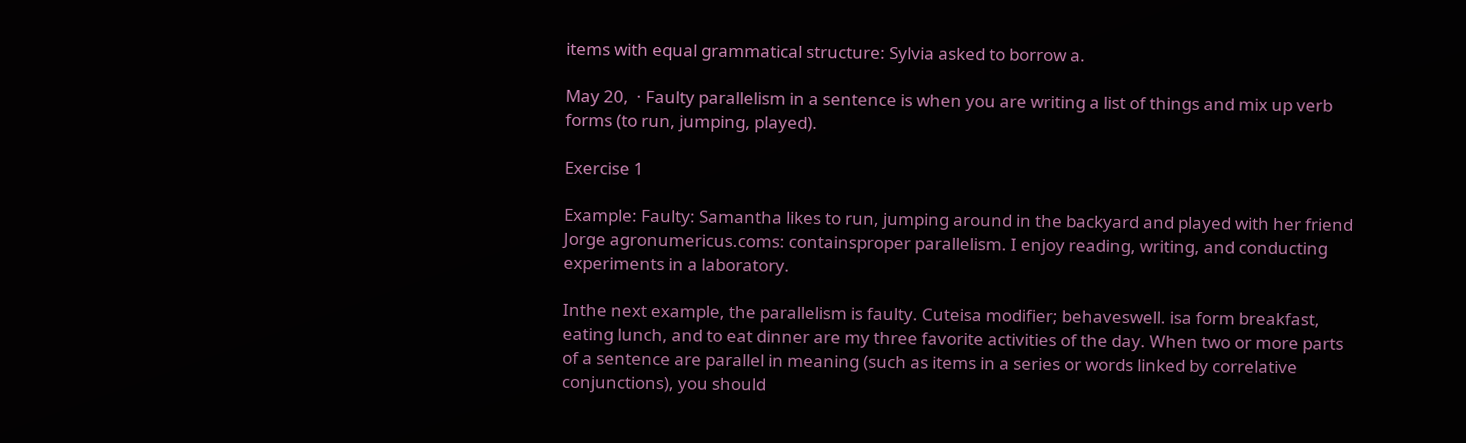items with equal grammatical structure: Sylvia asked to borrow a.

May 20,  · Faulty parallelism in a sentence is when you are writing a list of things and mix up verb forms (to run, jumping, played).

Exercise 1

Example: Faulty: Samantha likes to run, jumping around in the backyard and played with her friend Jorge agronumericus.coms: containsproper parallelism. I enjoy reading, writing, and conducting experiments in a laboratory.

Inthe next example, the parallelism is faulty. Cuteisa modifier; behaveswell. isa form breakfast, eating lunch, and to eat dinner are my three favorite activities of the day. When two or more parts of a sentence are parallel in meaning (such as items in a series or words linked by correlative conjunctions), you should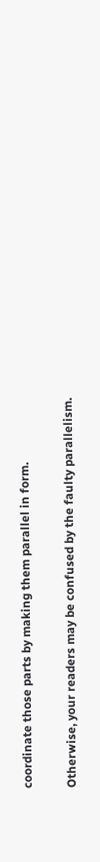coordinate those parts by making them parallel in form.

Otherwise, your readers may be confused by the faulty parallelism.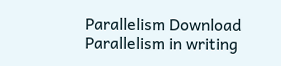Parallelism Download
Parallelism in writing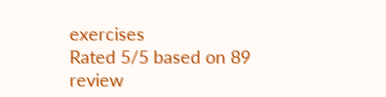exercises
Rated 5/5 based on 89 review